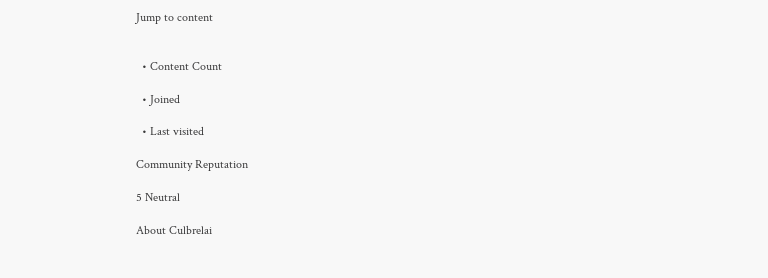Jump to content


  • Content Count

  • Joined

  • Last visited

Community Reputation

5 Neutral

About Culbrelai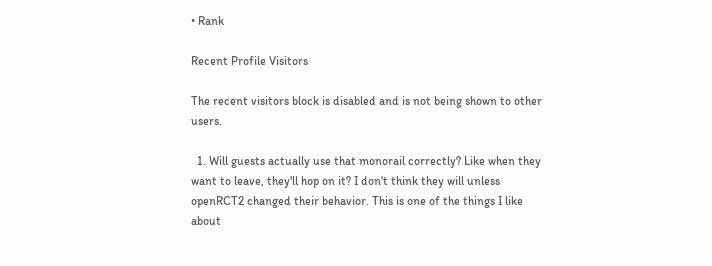• Rank

Recent Profile Visitors

The recent visitors block is disabled and is not being shown to other users.

  1. Will guests actually use that monorail correctly? Like when they want to leave, they'll hop on it? I don't think they will unless openRCT2 changed their behavior. This is one of the things I like about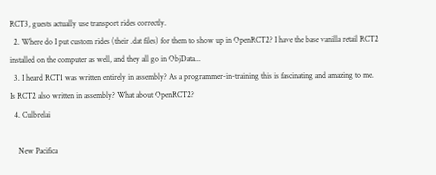RCT3, guests actually use transport rides correctly.
  2. Where do I put custom rides (their .dat files) for them to show up in OpenRCT2? I have the base vanilla retail RCT2 installed on the computer as well, and they all go in ObjData...
  3. I heard RCT1 was written entirely in assembly? As a programmer-in-training this is fascinating and amazing to me. Is RCT2 also written in assembly? What about OpenRCT2?
  4. Culbrelai

    New Pacifica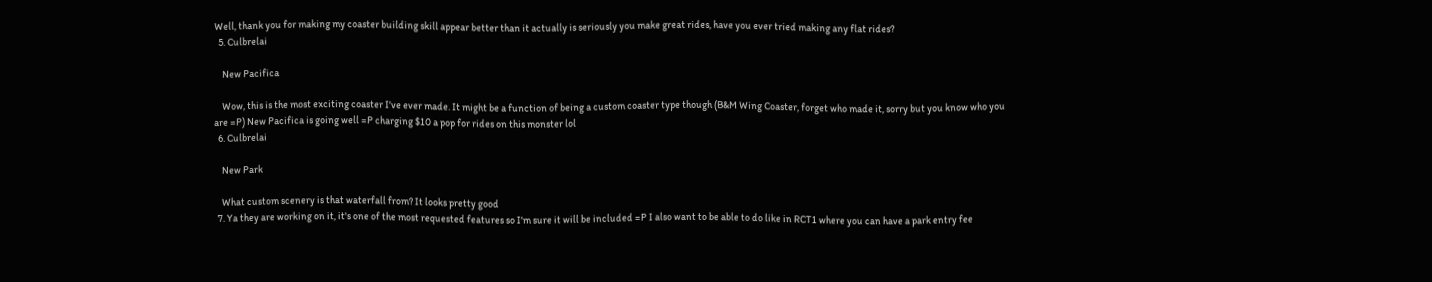Well, thank you for making my coaster building skill appear better than it actually is seriously you make great rides, have you ever tried making any flat rides?
  5. Culbrelai

    New Pacifica

    Wow, this is the most exciting coaster I've ever made. It might be a function of being a custom coaster type though (B&M Wing Coaster, forget who made it, sorry but you know who you are =P) New Pacifica is going well =P charging $10 a pop for rides on this monster lol
  6. Culbrelai

    New Park

    What custom scenery is that waterfall from? It looks pretty good
  7. Ya they are working on it, it's one of the most requested features so I'm sure it will be included =P I also want to be able to do like in RCT1 where you can have a park entry fee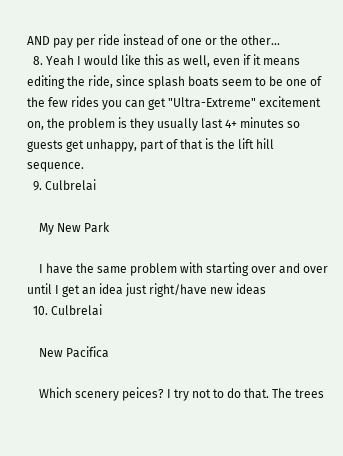AND pay per ride instead of one or the other...
  8. Yeah I would like this as well, even if it means editing the ride, since splash boats seem to be one of the few rides you can get "Ultra-Extreme" excitement on, the problem is they usually last 4+ minutes so guests get unhappy, part of that is the lift hill sequence.
  9. Culbrelai

    My New Park

    I have the same problem with starting over and over until I get an idea just right/have new ideas
  10. Culbrelai

    New Pacifica

    Which scenery peices? I try not to do that. The trees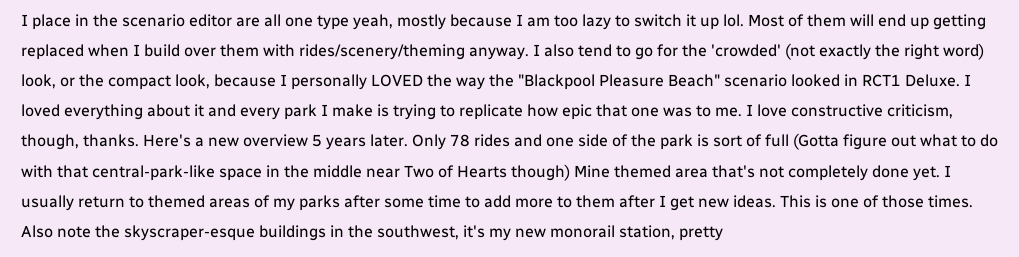I place in the scenario editor are all one type yeah, mostly because I am too lazy to switch it up lol. Most of them will end up getting replaced when I build over them with rides/scenery/theming anyway. I also tend to go for the 'crowded' (not exactly the right word) look, or the compact look, because I personally LOVED the way the "Blackpool Pleasure Beach" scenario looked in RCT1 Deluxe. I loved everything about it and every park I make is trying to replicate how epic that one was to me. I love constructive criticism, though, thanks. Here's a new overview 5 years later. Only 78 rides and one side of the park is sort of full (Gotta figure out what to do with that central-park-like space in the middle near Two of Hearts though) Mine themed area that's not completely done yet. I usually return to themed areas of my parks after some time to add more to them after I get new ideas. This is one of those times. Also note the skyscraper-esque buildings in the southwest, it's my new monorail station, pretty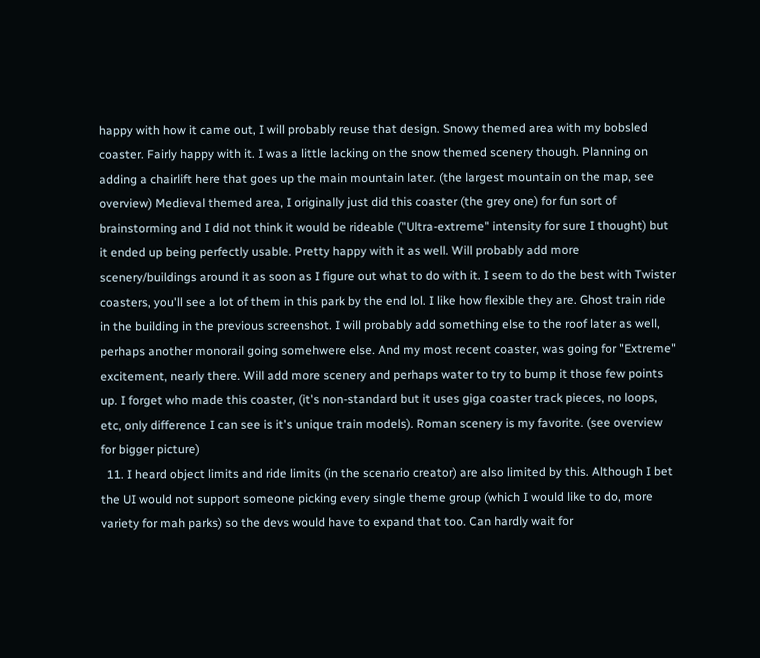happy with how it came out, I will probably reuse that design. Snowy themed area with my bobsled coaster. Fairly happy with it. I was a little lacking on the snow themed scenery though. Planning on adding a chairlift here that goes up the main mountain later. (the largest mountain on the map, see overview) Medieval themed area, I originally just did this coaster (the grey one) for fun sort of brainstorming and I did not think it would be rideable ("Ultra-extreme" intensity for sure I thought) but it ended up being perfectly usable. Pretty happy with it as well. Will probably add more scenery/buildings around it as soon as I figure out what to do with it. I seem to do the best with Twister coasters, you'll see a lot of them in this park by the end lol. I like how flexible they are. Ghost train ride in the building in the previous screenshot. I will probably add something else to the roof later as well, perhaps another monorail going somehwere else. And my most recent coaster, was going for "Extreme" excitement, nearly there. Will add more scenery and perhaps water to try to bump it those few points up. I forget who made this coaster, (it's non-standard but it uses giga coaster track pieces, no loops, etc, only difference I can see is it's unique train models). Roman scenery is my favorite. (see overview for bigger picture)
  11. I heard object limits and ride limits (in the scenario creator) are also limited by this. Although I bet the UI would not support someone picking every single theme group (which I would like to do, more variety for mah parks) so the devs would have to expand that too. Can hardly wait for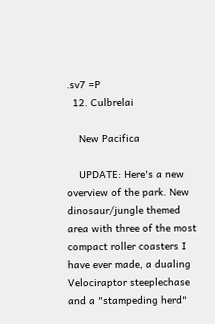.sv7 =P
  12. Culbrelai

    New Pacifica

    UPDATE: Here's a new overview of the park. New dinosaur/jungle themed area with three of the most compact roller coasters I have ever made, a dualing Velociraptor steeplechase and a "stampeding herd"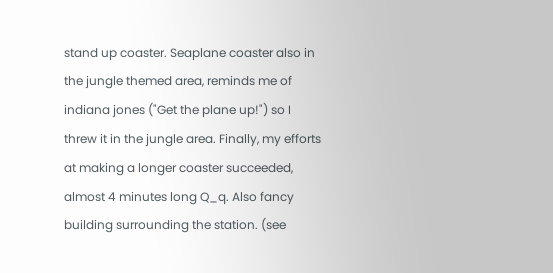stand up coaster. Seaplane coaster also in the jungle themed area, reminds me of indiana jones ("Get the plane up!") so I threw it in the jungle area. Finally, my efforts at making a longer coaster succeeded, almost 4 minutes long Q_q. Also fancy building surrounding the station. (see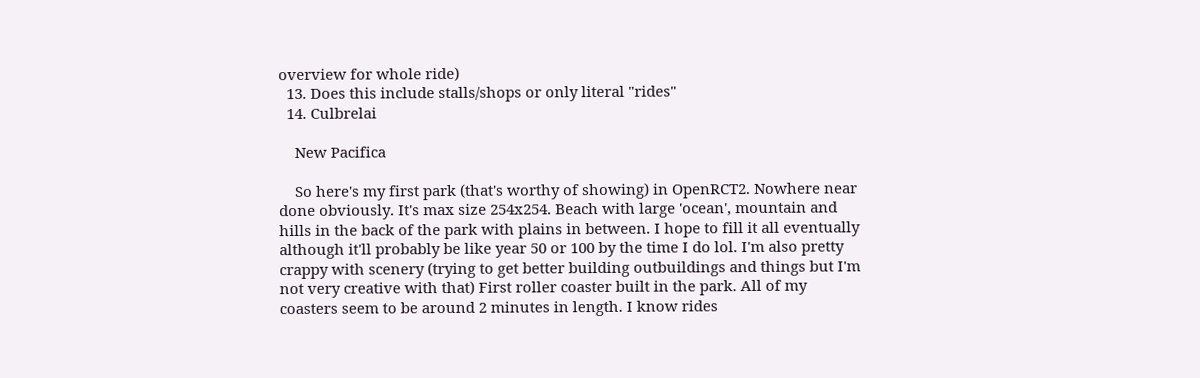overview for whole ride)
  13. Does this include stalls/shops or only literal "rides"
  14. Culbrelai

    New Pacifica

    So here's my first park (that's worthy of showing) in OpenRCT2. Nowhere near done obviously. It's max size 254x254. Beach with large 'ocean', mountain and hills in the back of the park with plains in between. I hope to fill it all eventually although it'll probably be like year 50 or 100 by the time I do lol. I'm also pretty crappy with scenery (trying to get better building outbuildings and things but I'm not very creative with that) First roller coaster built in the park. All of my coasters seem to be around 2 minutes in length. I know rides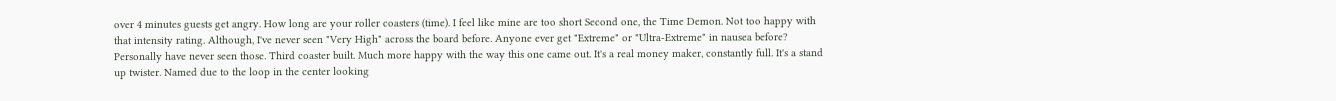over 4 minutes guests get angry. How long are your roller coasters (time). I feel like mine are too short Second one, the Time Demon. Not too happy with that intensity rating. Although, I've never seen "Very High" across the board before. Anyone ever get "Extreme" or "Ultra-Extreme" in nausea before? Personally have never seen those. Third coaster built. Much more happy with the way this one came out. It's a real money maker, constantly full. It's a stand up twister. Named due to the loop in the center looking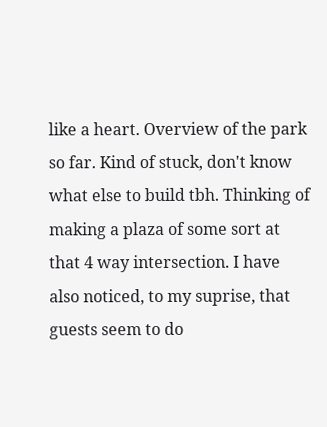like a heart. Overview of the park so far. Kind of stuck, don't know what else to build tbh. Thinking of making a plaza of some sort at that 4 way intersection. I have also noticed, to my suprise, that guests seem to do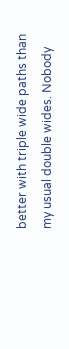better with triple wide paths than my usual double wides. Nobody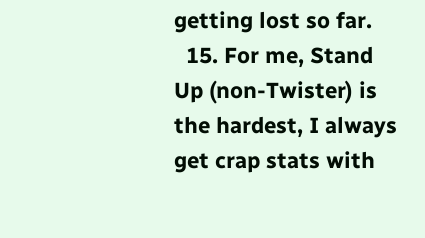getting lost so far.
  15. For me, Stand Up (non-Twister) is the hardest, I always get crap stats with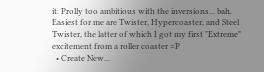it. Prolly too ambitious with the inversions... bah. Easiest for me are Twister, Hypercoaster, and Steel Twister, the latter of which I got my first "Extreme" excitement from a roller coaster =P
  • Create New...